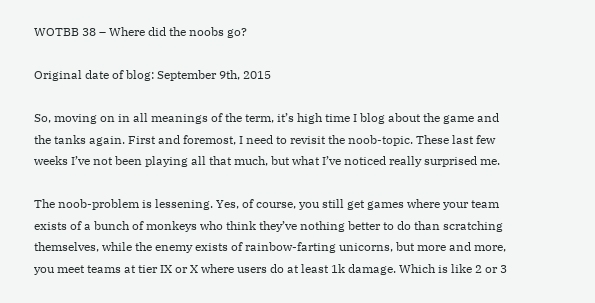WOTBB 38 – Where did the noobs go?

Original date of blog: September 9th, 2015

So, moving on in all meanings of the term, it’s high time I blog about the game and the tanks again. First and foremost, I need to revisit the noob-topic. These last few weeks I’ve not been playing all that much, but what I’ve noticed really surprised me.

The noob-problem is lessening. Yes, of course, you still get games where your team exists of a bunch of monkeys who think they’ve nothing better to do than scratching themselves, while the enemy exists of rainbow-farting unicorns, but more and more, you meet teams at tier IX or X where users do at least 1k damage. Which is like 2 or 3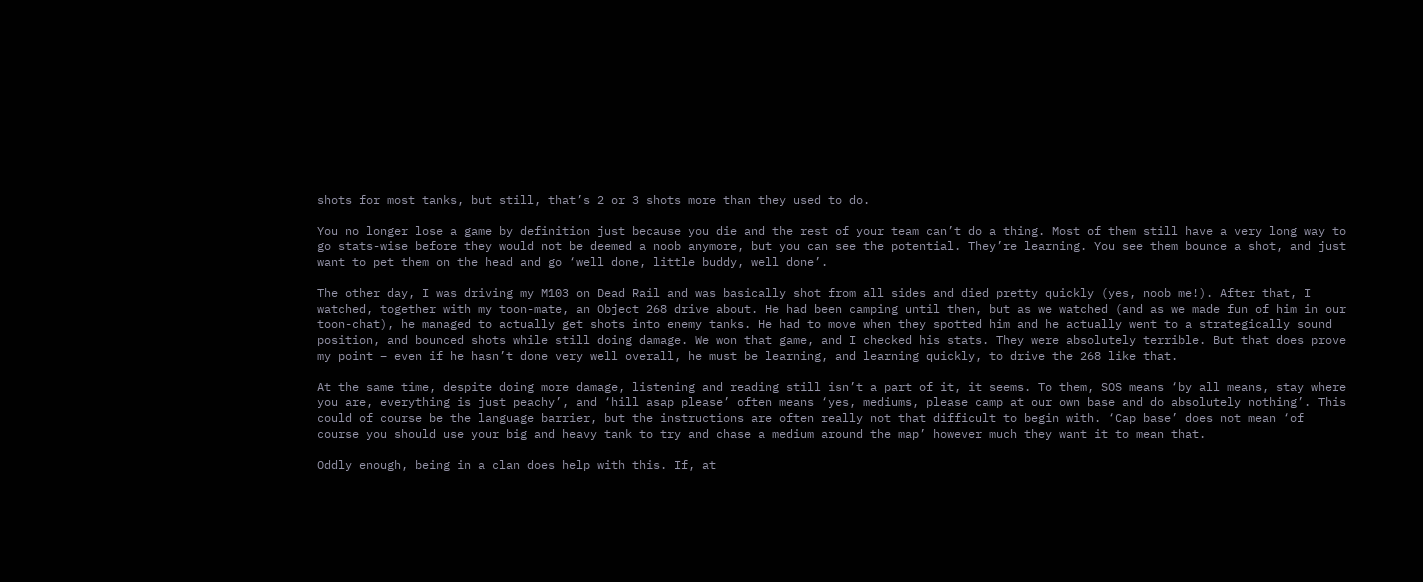shots for most tanks, but still, that’s 2 or 3 shots more than they used to do.

You no longer lose a game by definition just because you die and the rest of your team can’t do a thing. Most of them still have a very long way to go stats-wise before they would not be deemed a noob anymore, but you can see the potential. They’re learning. You see them bounce a shot, and just want to pet them on the head and go ‘well done, little buddy, well done’.

The other day, I was driving my M103 on Dead Rail and was basically shot from all sides and died pretty quickly (yes, noob me!). After that, I watched, together with my toon-mate, an Object 268 drive about. He had been camping until then, but as we watched (and as we made fun of him in our toon-chat), he managed to actually get shots into enemy tanks. He had to move when they spotted him and he actually went to a strategically sound position, and bounced shots while still doing damage. We won that game, and I checked his stats. They were absolutely terrible. But that does prove my point – even if he hasn’t done very well overall, he must be learning, and learning quickly, to drive the 268 like that.

At the same time, despite doing more damage, listening and reading still isn’t a part of it, it seems. To them, SOS means ‘by all means, stay where you are, everything is just peachy’, and ‘hill asap please’ often means ‘yes, mediums, please camp at our own base and do absolutely nothing’. This could of course be the language barrier, but the instructions are often really not that difficult to begin with. ‘Cap base’ does not mean ‘of course you should use your big and heavy tank to try and chase a medium around the map’ however much they want it to mean that.

Oddly enough, being in a clan does help with this. If, at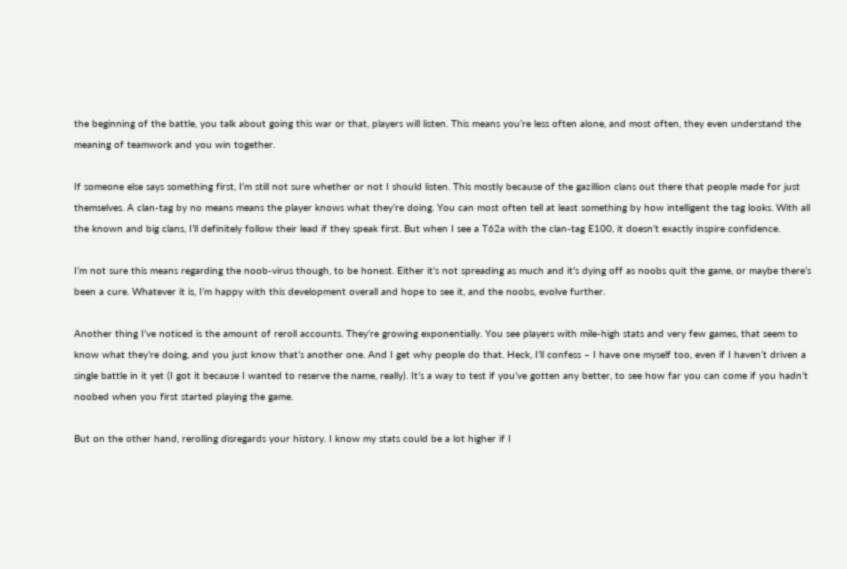the beginning of the battle, you talk about going this war or that, players will listen. This means you’re less often alone, and most often, they even understand the meaning of teamwork and you win together.

If someone else says something first, I’m still not sure whether or not I should listen. This mostly because of the gazillion clans out there that people made for just themselves. A clan-tag by no means means the player knows what they’re doing. You can most often tell at least something by how intelligent the tag looks. With all the known and big clans, I’ll definitely follow their lead if they speak first. But when I see a T62a with the clan-tag E100, it doesn’t exactly inspire confidence.

I’m not sure this means regarding the noob-virus though, to be honest. Either it’s not spreading as much and it’s dying off as noobs quit the game, or maybe there’s been a cure. Whatever it is, I’m happy with this development overall and hope to see it, and the noobs, evolve further.

Another thing I’ve noticed is the amount of reroll accounts. They’re growing exponentially. You see players with mile-high stats and very few games, that seem to know what they’re doing, and you just know that’s another one. And I get why people do that. Heck, I’ll confess – I have one myself too, even if I haven’t driven a single battle in it yet (I got it because I wanted to reserve the name, really). It’s a way to test if you’ve gotten any better, to see how far you can come if you hadn’t noobed when you first started playing the game.

But on the other hand, rerolling disregards your history. I know my stats could be a lot higher if I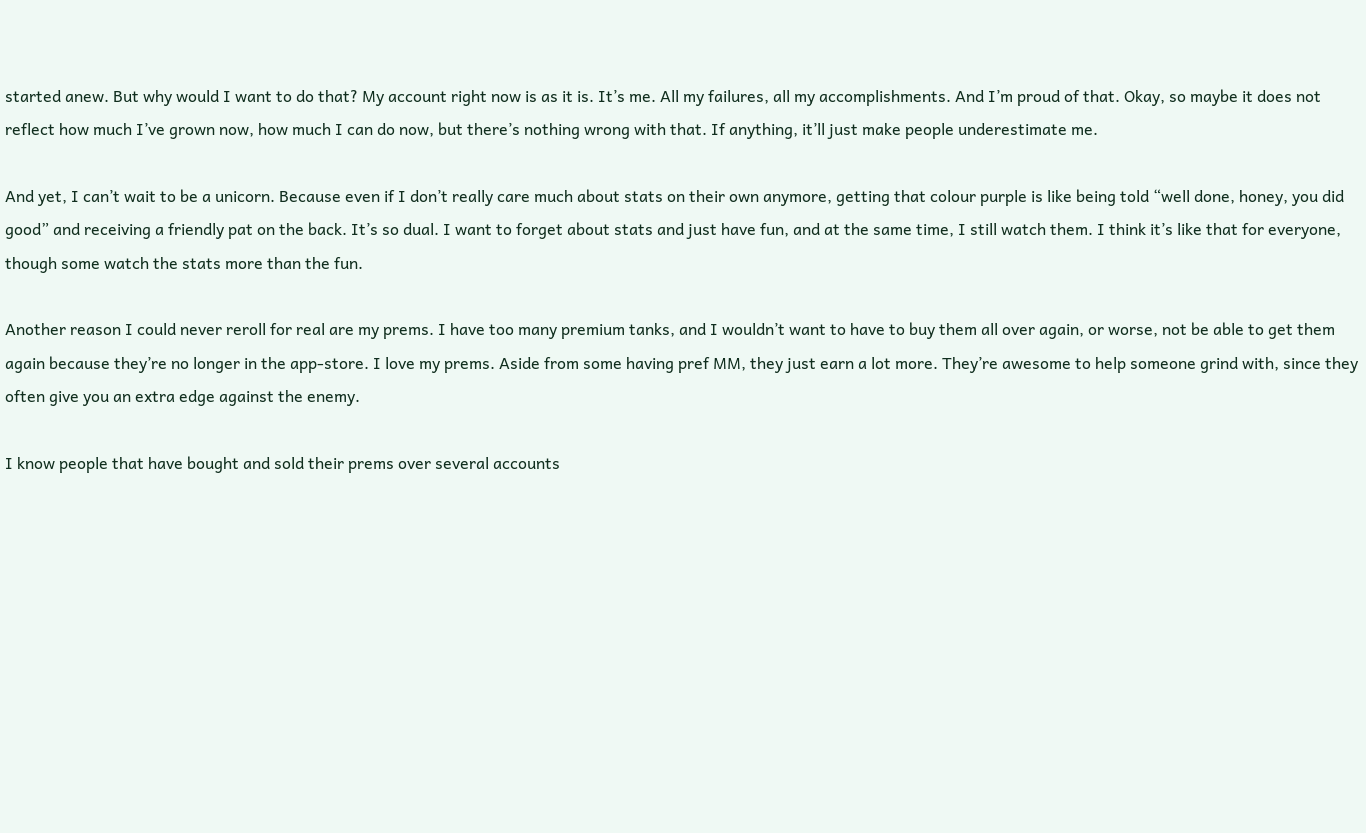started anew. But why would I want to do that? My account right now is as it is. It’s me. All my failures, all my accomplishments. And I’m proud of that. Okay, so maybe it does not reflect how much I’ve grown now, how much I can do now, but there’s nothing wrong with that. If anything, it’ll just make people underestimate me.

And yet, I can’t wait to be a unicorn. Because even if I don’t really care much about stats on their own anymore, getting that colour purple is like being told “well done, honey, you did good” and receiving a friendly pat on the back. It’s so dual. I want to forget about stats and just have fun, and at the same time, I still watch them. I think it’s like that for everyone, though some watch the stats more than the fun.

Another reason I could never reroll for real are my prems. I have too many premium tanks, and I wouldn’t want to have to buy them all over again, or worse, not be able to get them again because they’re no longer in the app-store. I love my prems. Aside from some having pref MM, they just earn a lot more. They’re awesome to help someone grind with, since they often give you an extra edge against the enemy.

I know people that have bought and sold their prems over several accounts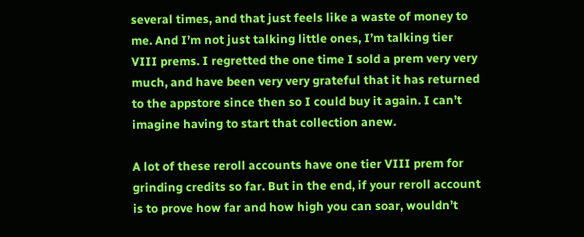several times, and that just feels like a waste of money to me. And I’m not just talking little ones, I’m talking tier VIII prems. I regretted the one time I sold a prem very very much, and have been very very grateful that it has returned to the appstore since then so I could buy it again. I can’t imagine having to start that collection anew.

A lot of these reroll accounts have one tier VIII prem for grinding credits so far. But in the end, if your reroll account is to prove how far and how high you can soar, wouldn’t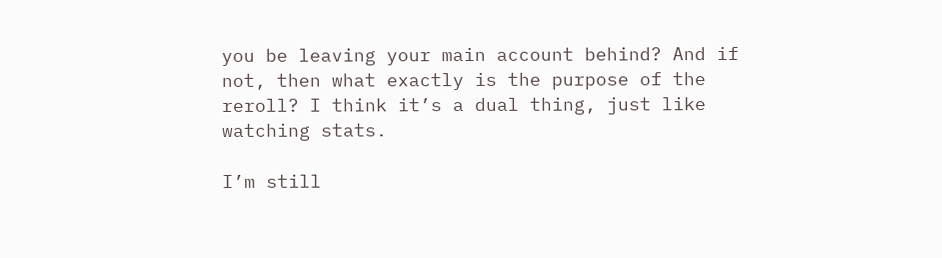you be leaving your main account behind? And if not, then what exactly is the purpose of the reroll? I think it’s a dual thing, just like watching stats.

I’m still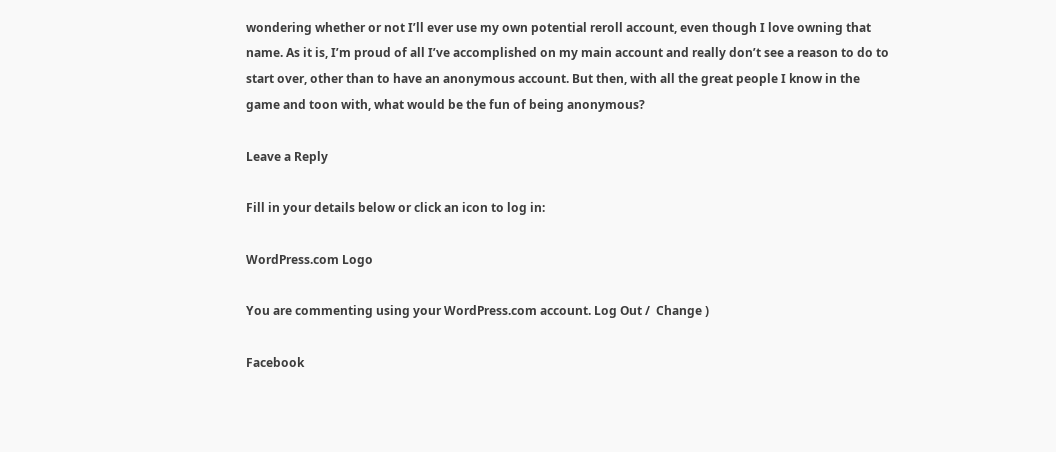wondering whether or not I’ll ever use my own potential reroll account, even though I love owning that name. As it is, I’m proud of all I’ve accomplished on my main account and really don’t see a reason to do to start over, other than to have an anonymous account. But then, with all the great people I know in the game and toon with, what would be the fun of being anonymous?

Leave a Reply

Fill in your details below or click an icon to log in:

WordPress.com Logo

You are commenting using your WordPress.com account. Log Out /  Change )

Facebook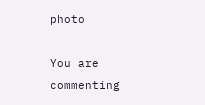photo

You are commenting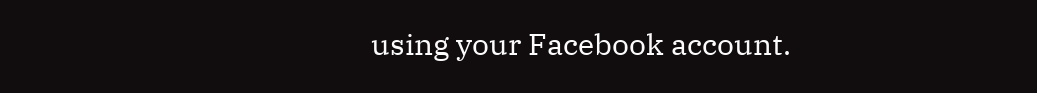using your Facebook account.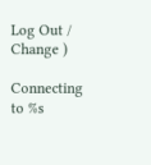Log Out /  Change )

Connecting to %s